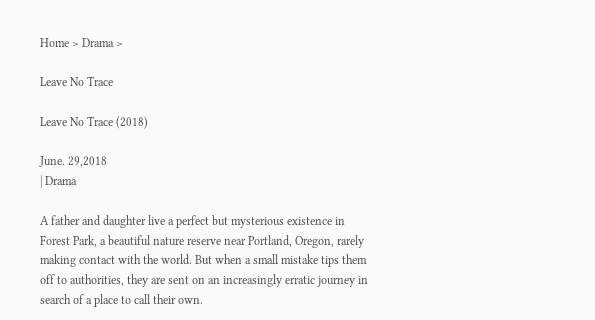Home > Drama >

Leave No Trace

Leave No Trace (2018)

June. 29,2018
| Drama

A father and daughter live a perfect but mysterious existence in Forest Park, a beautiful nature reserve near Portland, Oregon, rarely making contact with the world. But when a small mistake tips them off to authorities, they are sent on an increasingly erratic journey in search of a place to call their own.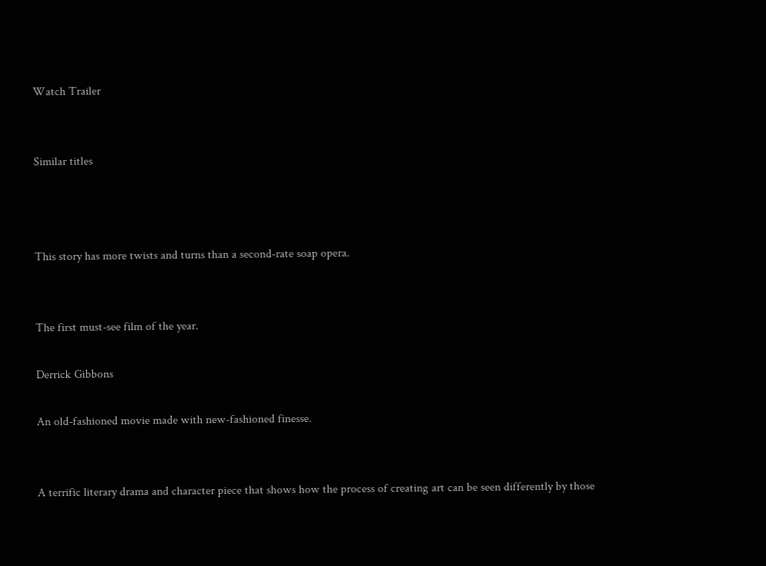Watch Trailer


Similar titles



This story has more twists and turns than a second-rate soap opera.


The first must-see film of the year.

Derrick Gibbons

An old-fashioned movie made with new-fashioned finesse.


A terrific literary drama and character piece that shows how the process of creating art can be seen differently by those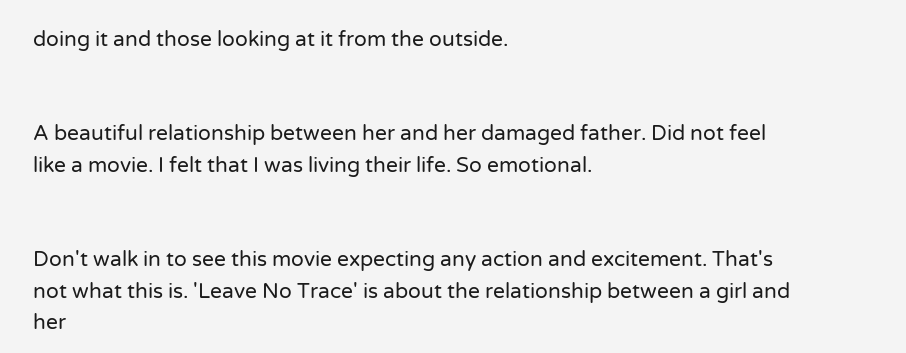doing it and those looking at it from the outside.


A beautiful relationship between her and her damaged father. Did not feel like a movie. I felt that I was living their life. So emotional.


Don't walk in to see this movie expecting any action and excitement. That's not what this is. 'Leave No Trace' is about the relationship between a girl and her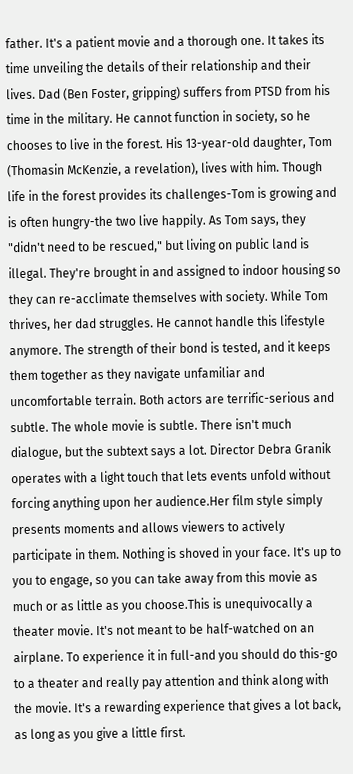father. It's a patient movie and a thorough one. It takes its time unveiling the details of their relationship and their lives. Dad (Ben Foster, gripping) suffers from PTSD from his time in the military. He cannot function in society, so he chooses to live in the forest. His 13-year-old daughter, Tom (Thomasin McKenzie, a revelation), lives with him. Though life in the forest provides its challenges-Tom is growing and is often hungry-the two live happily. As Tom says, they "didn't need to be rescued," but living on public land is illegal. They're brought in and assigned to indoor housing so they can re-acclimate themselves with society. While Tom thrives, her dad struggles. He cannot handle this lifestyle anymore. The strength of their bond is tested, and it keeps them together as they navigate unfamiliar and uncomfortable terrain. Both actors are terrific-serious and subtle. The whole movie is subtle. There isn't much dialogue, but the subtext says a lot. Director Debra Granik operates with a light touch that lets events unfold without forcing anything upon her audience.Her film style simply presents moments and allows viewers to actively participate in them. Nothing is shoved in your face. It's up to you to engage, so you can take away from this movie as much or as little as you choose.This is unequivocally a theater movie. It's not meant to be half-watched on an airplane. To experience it in full-and you should do this-go to a theater and really pay attention and think along with the movie. It's a rewarding experience that gives a lot back, as long as you give a little first.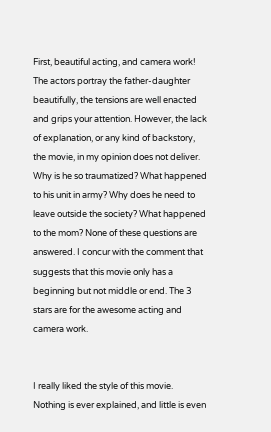First, beautiful acting, and camera work! The actors portray the father-daughter beautifully, the tensions are well enacted and grips your attention. However, the lack of explanation, or any kind of backstory, the movie, in my opinion does not deliver. Why is he so traumatized? What happened to his unit in army? Why does he need to leave outside the society? What happened to the mom? None of these questions are answered. I concur with the comment that suggests that this movie only has a beginning but not middle or end. The 3 stars are for the awesome acting and camera work.


I really liked the style of this movie. Nothing is ever explained, and little is even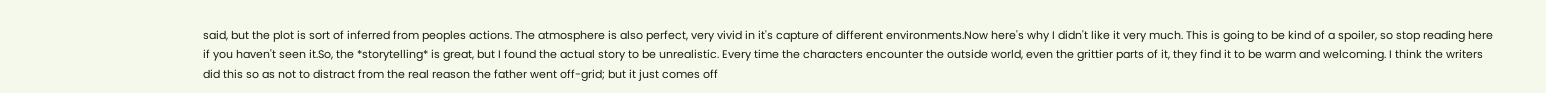said, but the plot is sort of inferred from peoples actions. The atmosphere is also perfect, very vivid in it's capture of different environments.Now here's why I didn't like it very much. This is going to be kind of a spoiler, so stop reading here if you haven't seen it.So, the *storytelling* is great, but I found the actual story to be unrealistic. Every time the characters encounter the outside world, even the grittier parts of it, they find it to be warm and welcoming. I think the writers did this so as not to distract from the real reason the father went off-grid; but it just comes off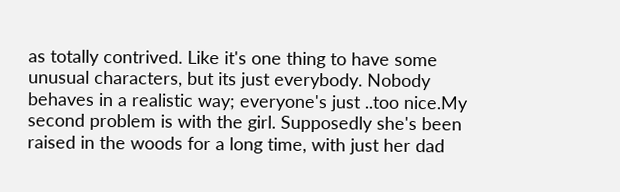as totally contrived. Like it's one thing to have some unusual characters, but its just everybody. Nobody behaves in a realistic way; everyone's just ..too nice.My second problem is with the girl. Supposedly she's been raised in the woods for a long time, with just her dad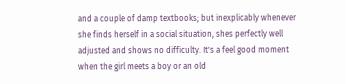and a couple of damp textbooks; but inexplicably whenever she finds herself in a social situation, shes perfectly well adjusted and shows no difficulty. It's a feel good moment when the girl meets a boy or an old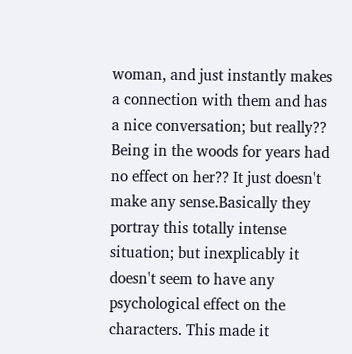woman, and just instantly makes a connection with them and has a nice conversation; but really?? Being in the woods for years had no effect on her?? It just doesn't make any sense.Basically they portray this totally intense situation; but inexplicably it doesn't seem to have any psychological effect on the characters. This made it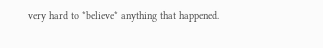very hard to *believe* anything that happened.